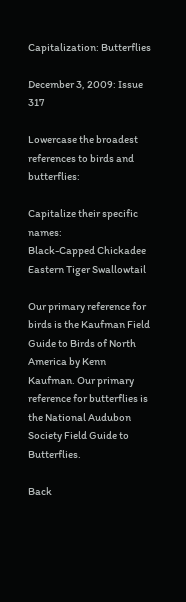Capitalization: Butterflies

December 3, 2009: Issue 317

Lowercase the broadest references to birds and butterflies:

Capitalize their specific names:
Black-Capped Chickadee
Eastern Tiger Swallowtail

Our primary reference for birds is the Kaufman Field Guide to Birds of North America by Kenn Kaufman. Our primary reference for butterflies is the National Audubon Society Field Guide to Butterflies.

Back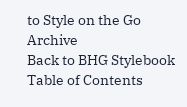to Style on the Go Archive
Back to BHG Stylebook Table of Contents